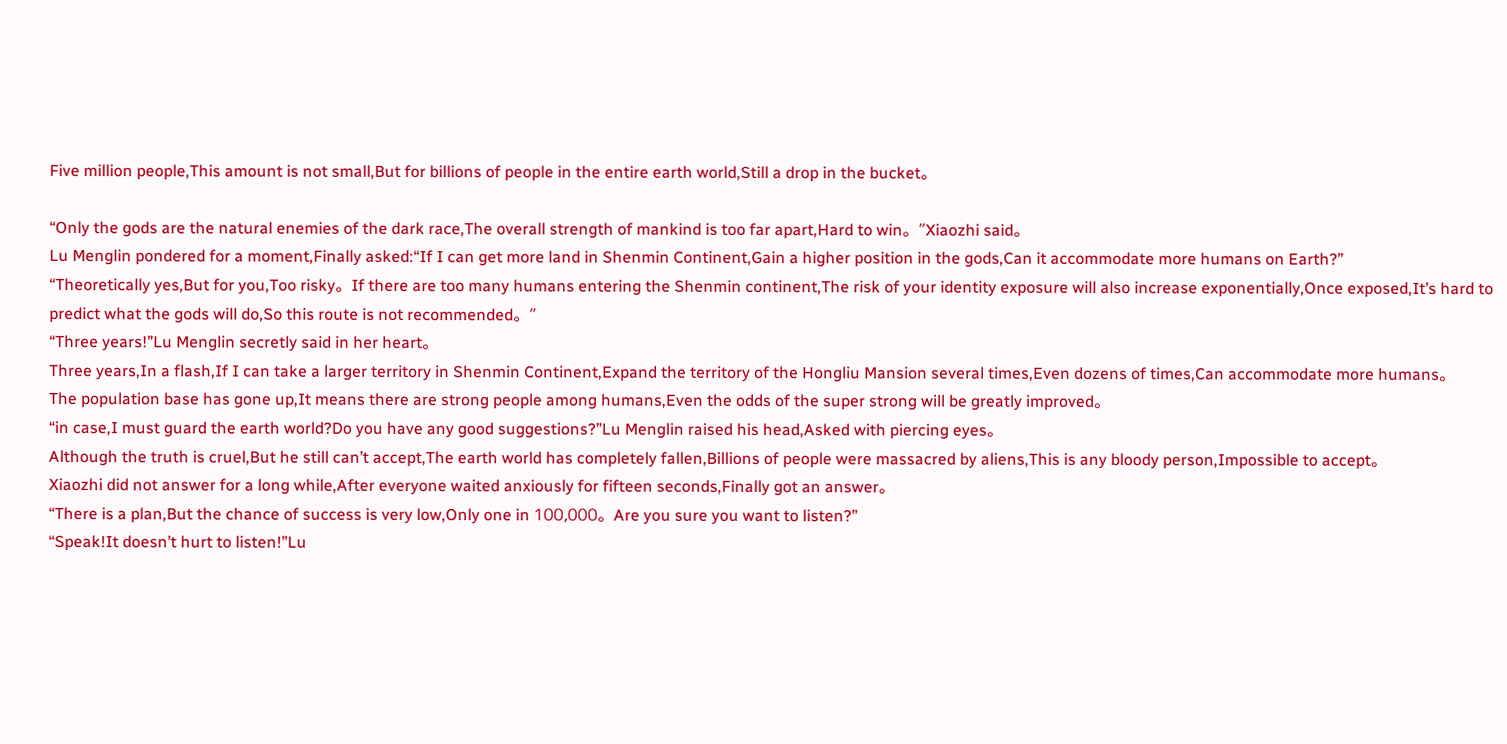Five million people,This amount is not small,But for billions of people in the entire earth world,Still a drop in the bucket。

“Only the gods are the natural enemies of the dark race,The overall strength of mankind is too far apart,Hard to win。”Xiaozhi said。
Lu Menglin pondered for a moment,Finally asked:“If I can get more land in Shenmin Continent,Gain a higher position in the gods,Can it accommodate more humans on Earth?”
“Theoretically yes,But for you,Too risky。If there are too many humans entering the Shenmin continent,The risk of your identity exposure will also increase exponentially,Once exposed,It’s hard to predict what the gods will do,So this route is not recommended。”
“Three years!”Lu Menglin secretly said in her heart。
Three years,In a flash,If I can take a larger territory in Shenmin Continent,Expand the territory of the Hongliu Mansion several times,Even dozens of times,Can accommodate more humans。
The population base has gone up,It means there are strong people among humans,Even the odds of the super strong will be greatly improved。
“in case,I must guard the earth world?Do you have any good suggestions?”Lu Menglin raised his head,Asked with piercing eyes。
Although the truth is cruel,But he still can’t accept,The earth world has completely fallen,Billions of people were massacred by aliens,This is any bloody person,Impossible to accept。
Xiaozhi did not answer for a long while,After everyone waited anxiously for fifteen seconds,Finally got an answer。
“There is a plan,But the chance of success is very low,Only one in 100,000。Are you sure you want to listen?”
“Speak!It doesn’t hurt to listen!”Lu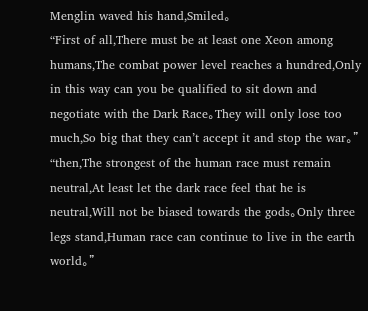Menglin waved his hand,Smiled。
“First of all,There must be at least one Xeon among humans,The combat power level reaches a hundred,Only in this way can you be qualified to sit down and negotiate with the Dark Race。They will only lose too much,So big that they can’t accept it and stop the war。”
“then,The strongest of the human race must remain neutral,At least let the dark race feel that he is neutral,Will not be biased towards the gods。Only three legs stand,Human race can continue to live in the earth world。”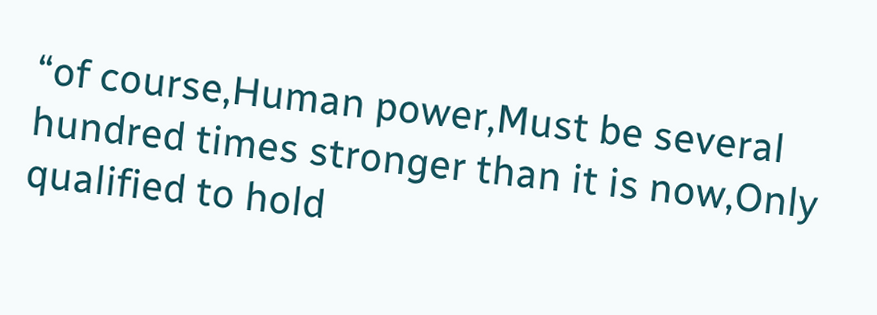“of course,Human power,Must be several hundred times stronger than it is now,Only qualified to hold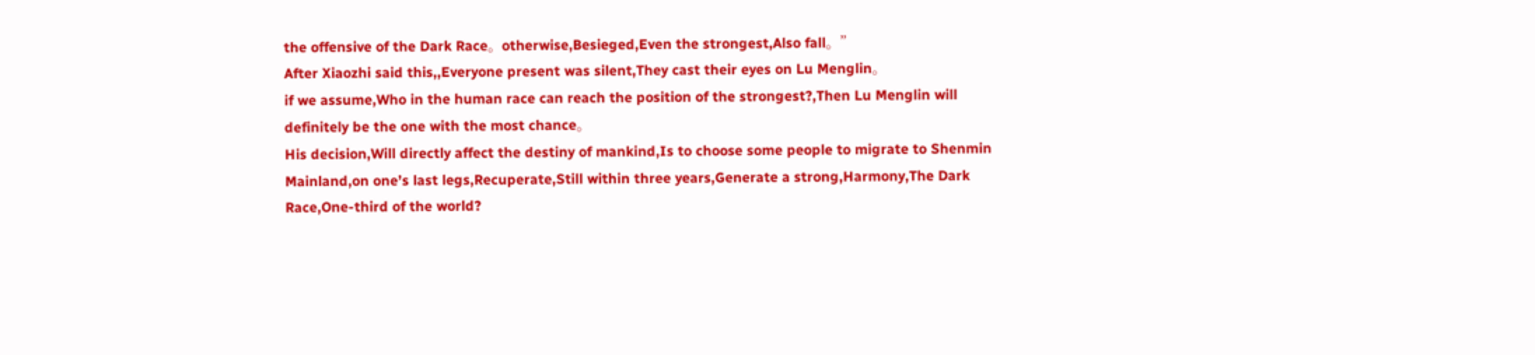the offensive of the Dark Race。otherwise,Besieged,Even the strongest,Also fall。”
After Xiaozhi said this,,Everyone present was silent,They cast their eyes on Lu Menglin。
if we assume,Who in the human race can reach the position of the strongest?,Then Lu Menglin will definitely be the one with the most chance。
His decision,Will directly affect the destiny of mankind,Is to choose some people to migrate to Shenmin Mainland,on one’s last legs,Recuperate,Still within three years,Generate a strong,Harmony,The Dark Race,One-third of the world?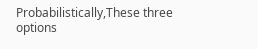Probabilistically,These three options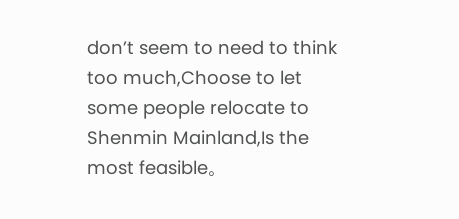don’t seem to need to think too much,Choose to let some people relocate to Shenmin Mainland,Is the most feasible。